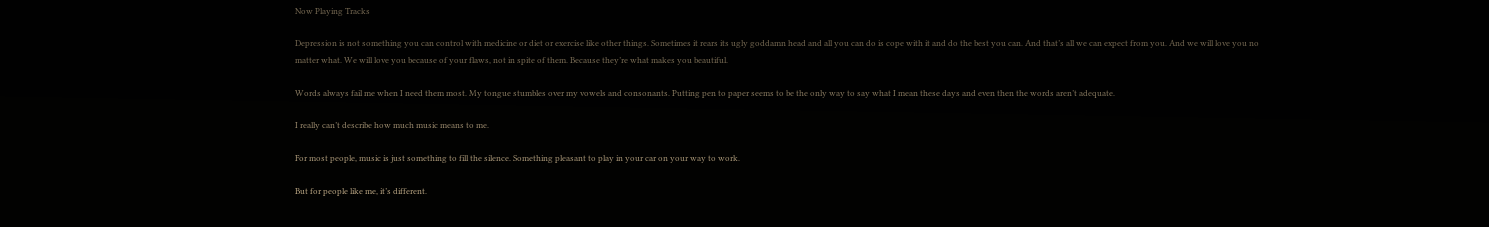Now Playing Tracks

Depression is not something you can control with medicine or diet or exercise like other things. Sometimes it rears its ugly goddamn head and all you can do is cope with it and do the best you can. And that’s all we can expect from you. And we will love you no matter what. We will love you because of your flaws, not in spite of them. Because they’re what makes you beautiful.

Words always fail me when I need them most. My tongue stumbles over my vowels and consonants. Putting pen to paper seems to be the only way to say what I mean these days and even then the words aren’t adequate.

I really can’t describe how much music means to me.

For most people, music is just something to fill the silence. Something pleasant to play in your car on your way to work.

But for people like me, it’s different.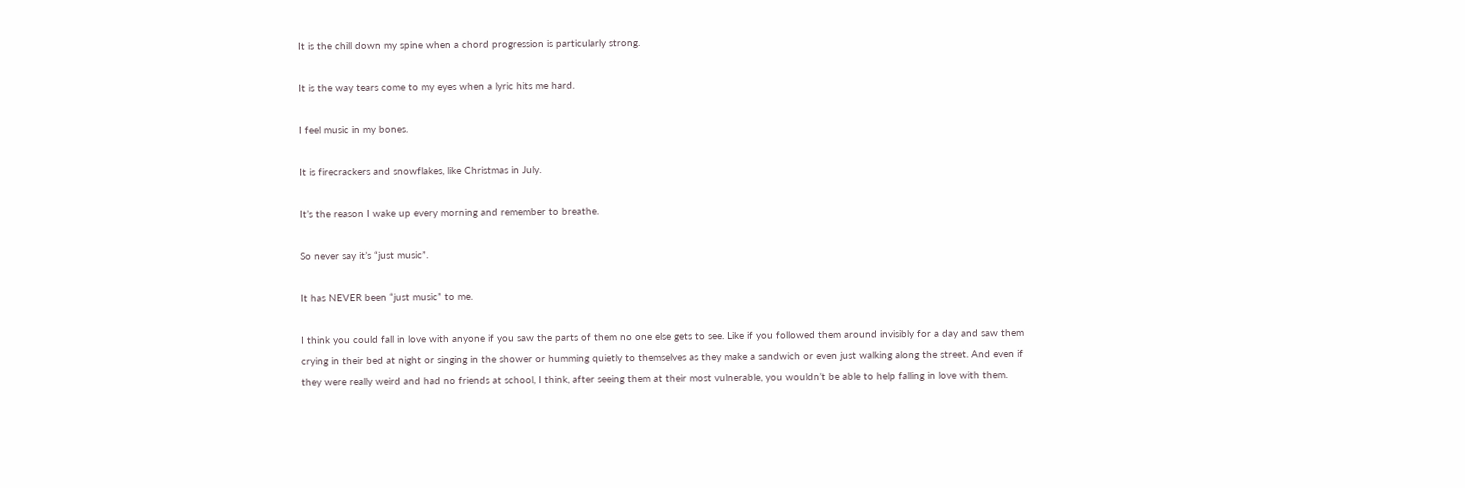It is the chill down my spine when a chord progression is particularly strong.

It is the way tears come to my eyes when a lyric hits me hard.

I feel music in my bones.

It is firecrackers and snowflakes, like Christmas in July.

It’s the reason I wake up every morning and remember to breathe.

So never say it’s “just music”.

It has NEVER been “just music” to me.

I think you could fall in love with anyone if you saw the parts of them no one else gets to see. Like if you followed them around invisibly for a day and saw them crying in their bed at night or singing in the shower or humming quietly to themselves as they make a sandwich or even just walking along the street. And even if they were really weird and had no friends at school, I think, after seeing them at their most vulnerable, you wouldn’t be able to help falling in love with them.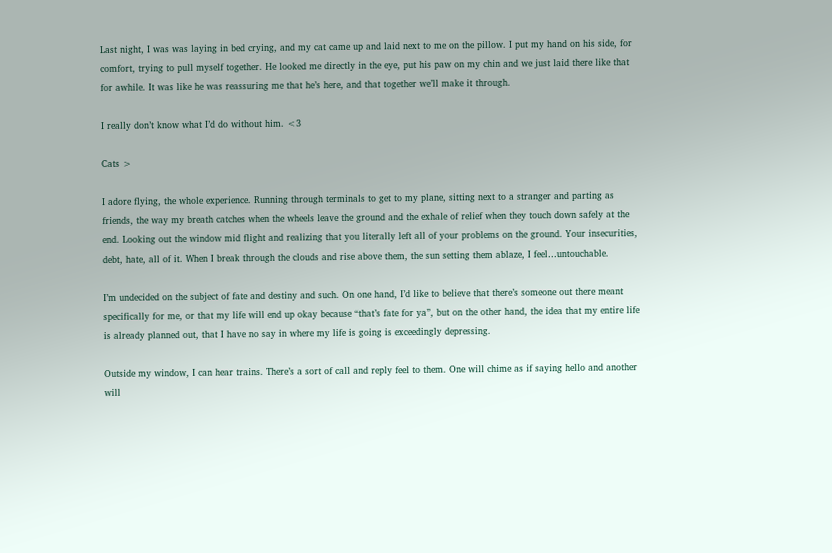Last night, I was was laying in bed crying, and my cat came up and laid next to me on the pillow. I put my hand on his side, for comfort, trying to pull myself together. He looked me directly in the eye, put his paw on my chin and we just laid there like that for awhile. It was like he was reassuring me that he’s here, and that together we’ll make it through.

I really don’t know what I’d do without him. <3

Cats >

I adore flying, the whole experience. Running through terminals to get to my plane, sitting next to a stranger and parting as friends, the way my breath catches when the wheels leave the ground and the exhale of relief when they touch down safely at the end. Looking out the window mid flight and realizing that you literally left all of your problems on the ground. Your insecurities, debt, hate, all of it. When I break through the clouds and rise above them, the sun setting them ablaze, I feel…untouchable.

I’m undecided on the subject of fate and destiny and such. On one hand, I’d like to believe that there’s someone out there meant specifically for me, or that my life will end up okay because “that’s fate for ya”, but on the other hand, the idea that my entire life is already planned out, that I have no say in where my life is going is exceedingly depressing.

Outside my window, I can hear trains. There’s a sort of call and reply feel to them. One will chime as if saying hello and another will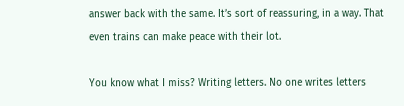answer back with the same. It’s sort of reassuring, in a way. That even trains can make peace with their lot.

You know what I miss? Writing letters. No one writes letters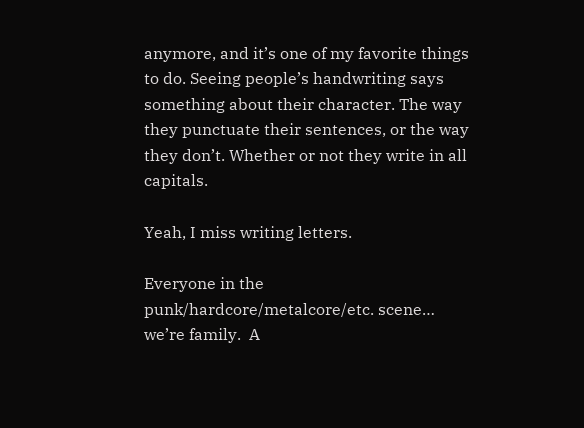anymore, and it’s one of my favorite things to do. Seeing people’s handwriting says something about their character. The way they punctuate their sentences, or the way they don’t. Whether or not they write in all capitals.

Yeah, I miss writing letters.

Everyone in the punk/hardcore/metalcore/etc. scene… we’re family.  A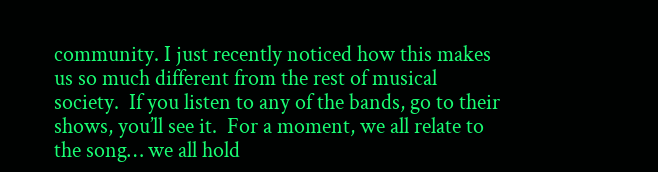community. I just recently noticed how this makes us so much different from the rest of musical society.  If you listen to any of the bands, go to their shows, you’ll see it.  For a moment, we all relate to the song… we all hold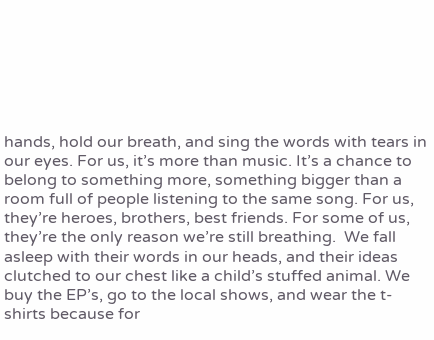hands, hold our breath, and sing the words with tears in our eyes. For us, it’s more than music. It’s a chance to belong to something more, something bigger than a room full of people listening to the same song. For us, they’re heroes, brothers, best friends. For some of us, they’re the only reason we’re still breathing.  We fall asleep with their words in our heads, and their ideas clutched to our chest like a child’s stuffed animal. We buy the EP’s, go to the local shows, and wear the t-shirts because for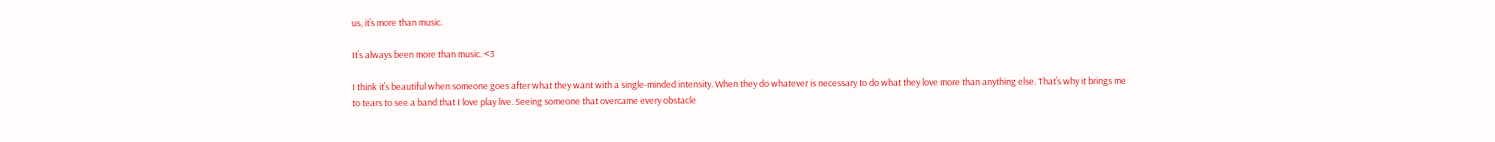us, it’s more than music.

It’s always been more than music. <3

I think it’s beautiful when someone goes after what they want with a single-minded intensity. When they do whatever is necessary to do what they love more than anything else. That’s why it brings me to tears to see a band that I love play live. Seeing someone that overcame every obstacle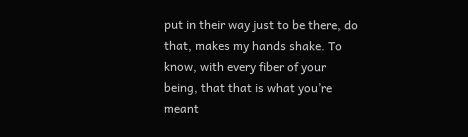put in their way just to be there, do that, makes my hands shake. To know, with every fiber of your being, that that is what you’re meant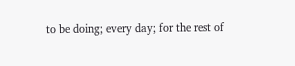to be doing; every day; for the rest of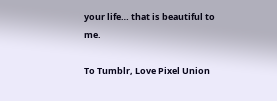your life… that is beautiful to me.

To Tumblr, Love Pixel Union